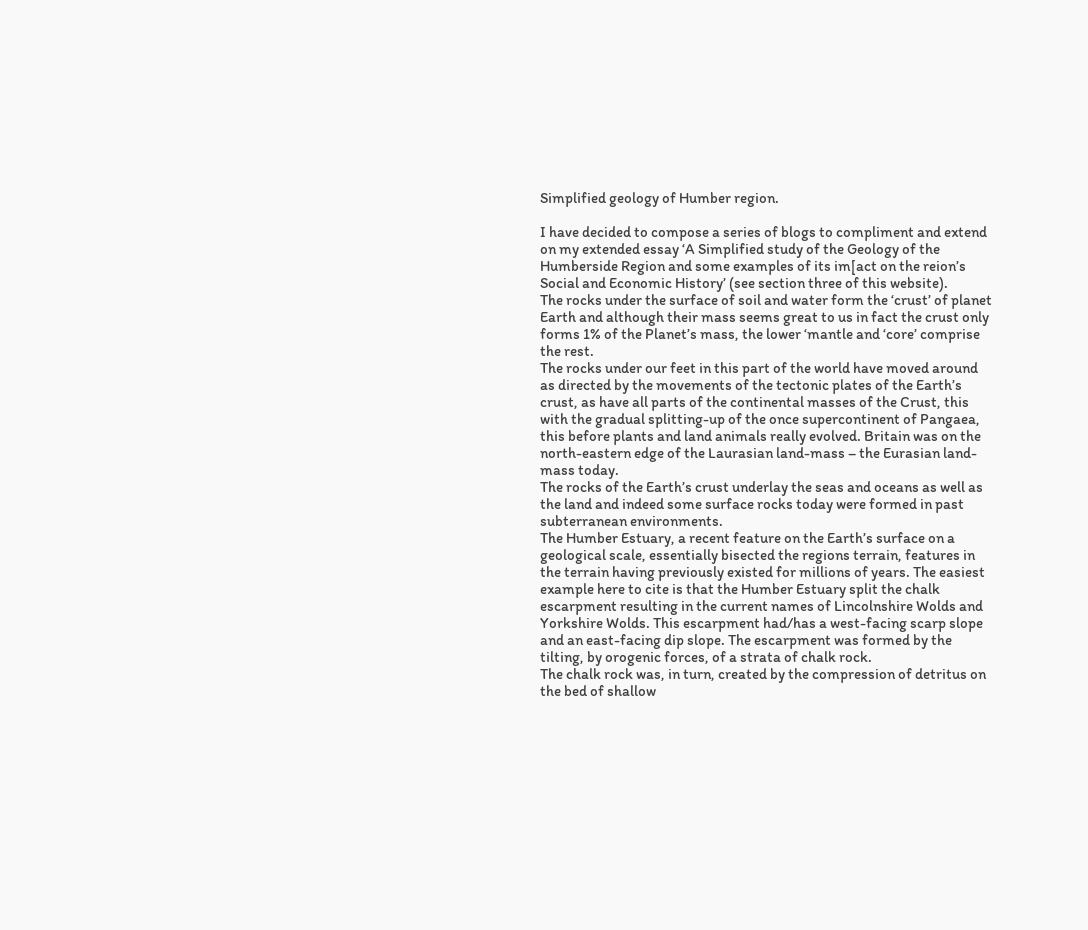Simplified geology of Humber region.

I have decided to compose a series of blogs to compliment and extend on my extended essay ‘A Simplified study of the Geology of the Humberside Region and some examples of its im[act on the reion’s Social and Economic History’ (see section three of this website).
The rocks under the surface of soil and water form the ‘crust’ of planet Earth and although their mass seems great to us in fact the crust only forms 1% of the Planet’s mass, the lower ‘mantle and ‘core’ comprise the rest.
The rocks under our feet in this part of the world have moved around as directed by the movements of the tectonic plates of the Earth’s crust, as have all parts of the continental masses of the Crust, this with the gradual splitting-up of the once supercontinent of Pangaea, this before plants and land animals really evolved. Britain was on the north-eastern edge of the Laurasian land-mass – the Eurasian land-mass today.
The rocks of the Earth’s crust underlay the seas and oceans as well as the land and indeed some surface rocks today were formed in past subterranean environments.
The Humber Estuary, a recent feature on the Earth’s surface on a geological scale, essentially bisected the regions terrain, features in the terrain having previously existed for millions of years. The easiest example here to cite is that the Humber Estuary split the chalk escarpment resulting in the current names of Lincolnshire Wolds and Yorkshire Wolds. This escarpment had/has a west-facing scarp slope and an east-facing dip slope. The escarpment was formed by the tilting, by orogenic forces, of a strata of chalk rock.
The chalk rock was, in turn, created by the compression of detritus on the bed of shallow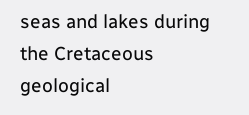seas and lakes during the Cretaceous geological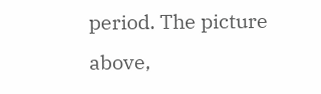period. The picture above,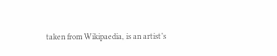taken from Wikipaedia, is an artist’s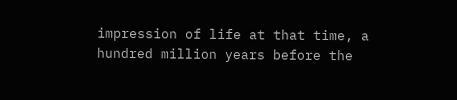impression of life at that time, a hundred million years before the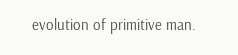evolution of primitive man.